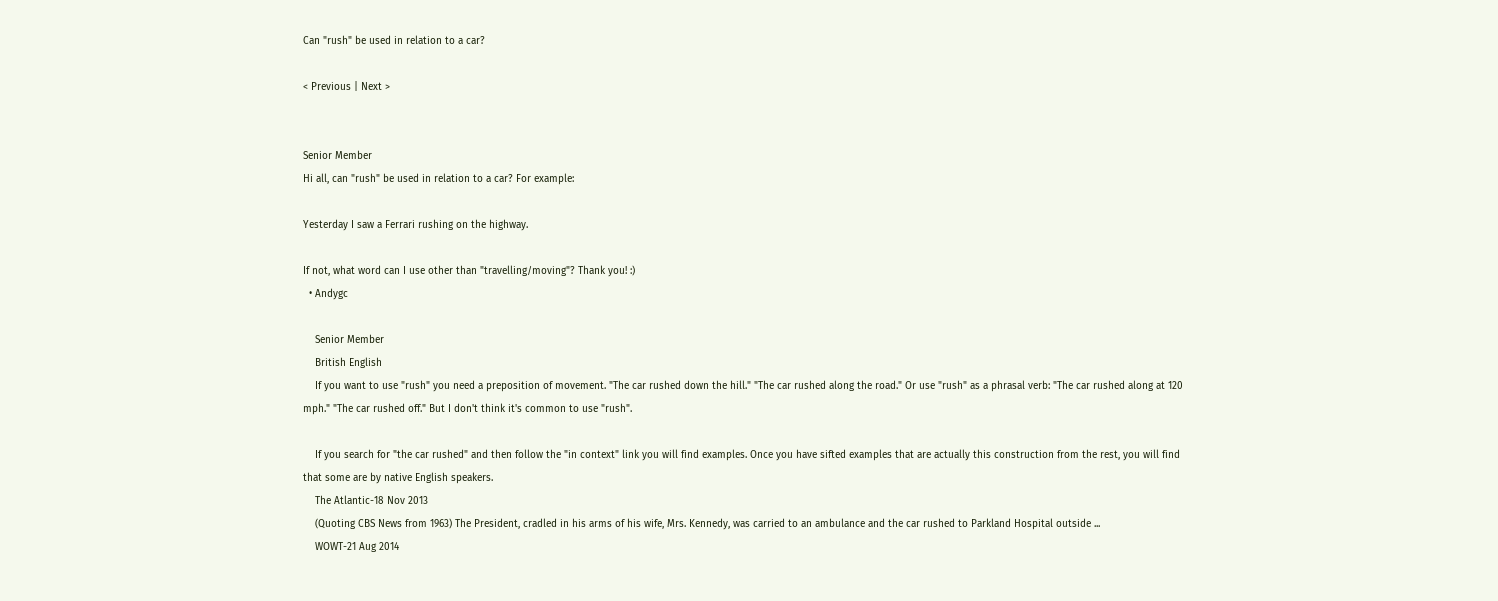Can "rush" be used in relation to a car?

< Previous | Next >


Senior Member
Hi all, can "rush" be used in relation to a car? For example:

Yesterday I saw a Ferrari rushing on the highway.

If not, what word can I use other than "travelling/moving"? Thank you! :)
  • Andygc

    Senior Member
    British English
    If you want to use "rush" you need a preposition of movement. "The car rushed down the hill." "The car rushed along the road." Or use "rush" as a phrasal verb: "The car rushed along at 120 mph." "The car rushed off." But I don't think it's common to use "rush".

    If you search for "the car rushed" and then follow the "in context" link you will find examples. Once you have sifted examples that are actually this construction from the rest, you will find that some are by native English speakers.
    The Atlantic-18 Nov 2013
    (Quoting CBS News from 1963) The President, cradled in his arms of his wife, Mrs. Kennedy, was carried to an ambulance and the car rushed to Parkland Hospital outside ...
    WOWT-21 Aug 2014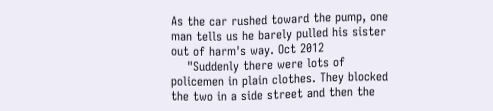As the car rushed toward the pump, one man tells us he barely pulled his sister out of harm's way. Oct 2012
    "Suddenly there were lots of policemen in plain clothes. They blocked the two in a side street and then the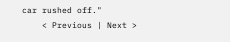car rushed off."
    < Previous | Next >